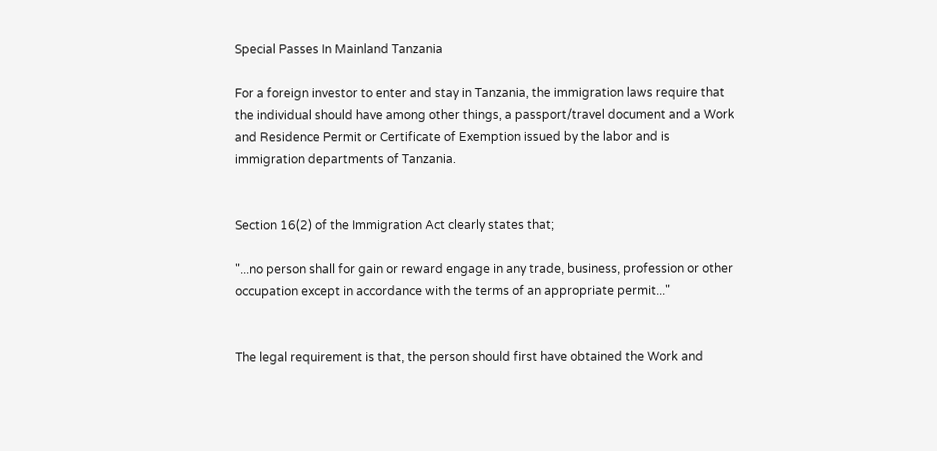Special Passes In Mainland Tanzania

For a foreign investor to enter and stay in Tanzania, the immigration laws require that the individual should have among other things, a passport/travel document and a Work and Residence Permit or Certificate of Exemption issued by the labor and is immigration departments of Tanzania.


Section 16(2) of the Immigration Act clearly states that;

"...no person shall for gain or reward engage in any trade, business, profession or other occupation except in accordance with the terms of an appropriate permit..."


The legal requirement is that, the person should first have obtained the Work and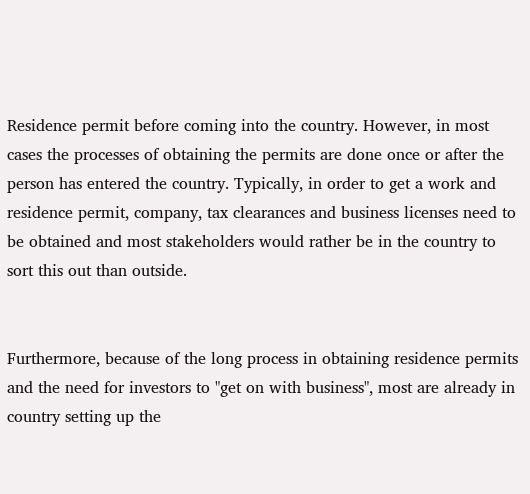Residence permit before coming into the country. However, in most cases the processes of obtaining the permits are done once or after the person has entered the country. Typically, in order to get a work and residence permit, company, tax clearances and business licenses need to be obtained and most stakeholders would rather be in the country to sort this out than outside.


Furthermore, because of the long process in obtaining residence permits and the need for investors to "get on with business", most are already in country setting up the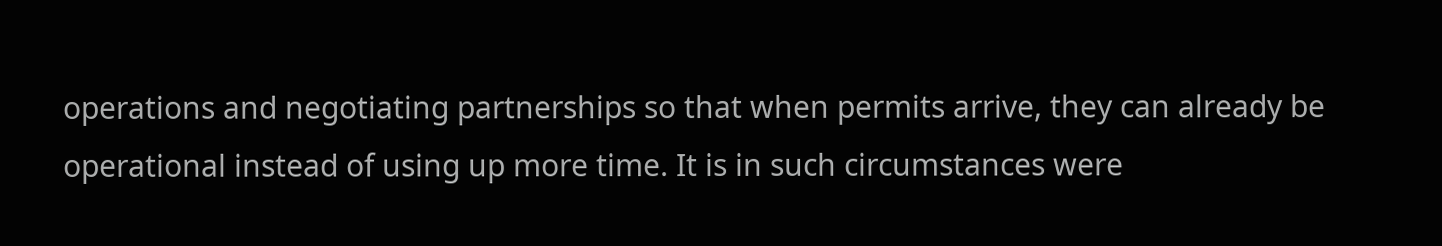operations and negotiating partnerships so that when permits arrive, they can already be operational instead of using up more time. It is in such circumstances were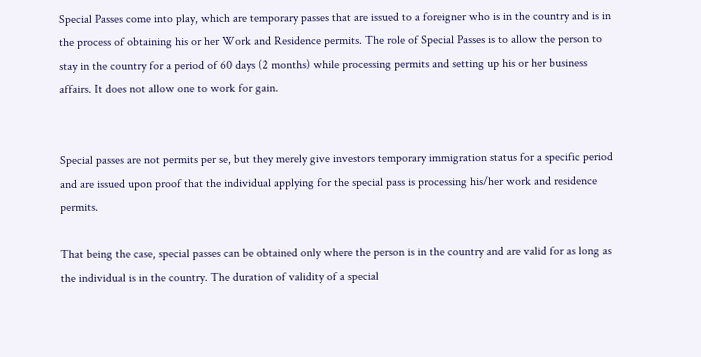Special Passes come into play, which are temporary passes that are issued to a foreigner who is in the country and is in the process of obtaining his or her Work and Residence permits. The role of Special Passes is to allow the person to stay in the country for a period of 60 days (2 months) while processing permits and setting up his or her business affairs. It does not allow one to work for gain.


Special passes are not permits per se, but they merely give investors temporary immigration status for a specific period and are issued upon proof that the individual applying for the special pass is processing his/her work and residence permits.

That being the case, special passes can be obtained only where the person is in the country and are valid for as long as the individual is in the country. The duration of validity of a special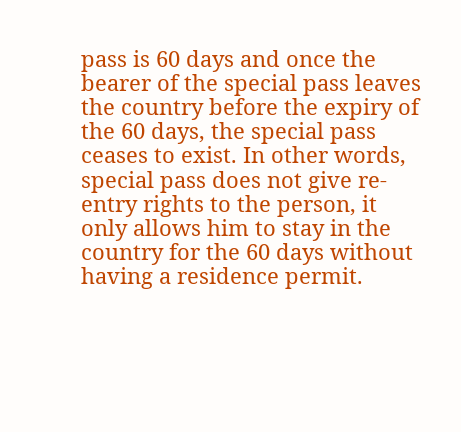pass is 60 days and once the bearer of the special pass leaves the country before the expiry of the 60 days, the special pass ceases to exist. In other words, special pass does not give re-entry rights to the person, it only allows him to stay in the country for the 60 days without having a residence permit.